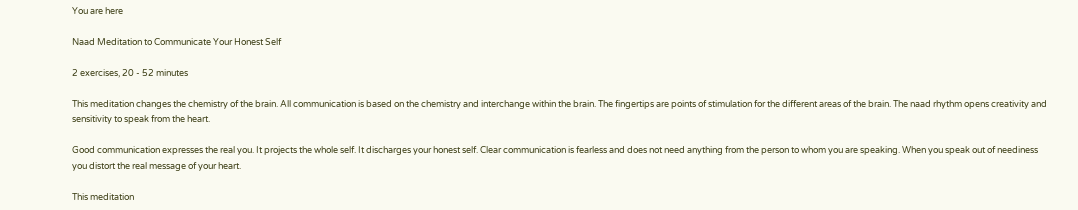You are here

Naad Meditation to Communicate Your Honest Self

2 exercises, 20 - 52 minutes

This meditation changes the chemistry of the brain. All communication is based on the chemistry and interchange within the brain. The fingertips are points of stimulation for the different areas of the brain. The naad rhythm opens creativity and sensitivity to speak from the heart.

Good communication expresses the real you. It projects the whole self. It discharges your honest self. Clear communication is fearless and does not need anything from the person to whom you are speaking. When you speak out of neediness you distort the real message of your heart.

This meditation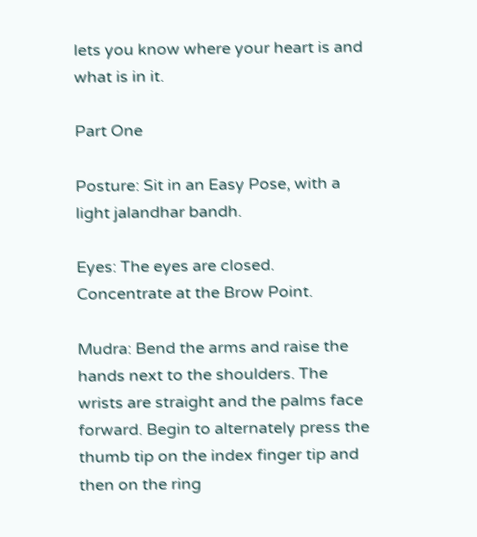lets you know where your heart is and what is in it.

Part One

Posture: Sit in an Easy Pose, with a light jalandhar bandh.

Eyes: The eyes are closed. Concentrate at the Brow Point.

Mudra: Bend the arms and raise the hands next to the shoulders. The wrists are straight and the palms face forward. Begin to alternately press the thumb tip on the index finger tip and then on the ring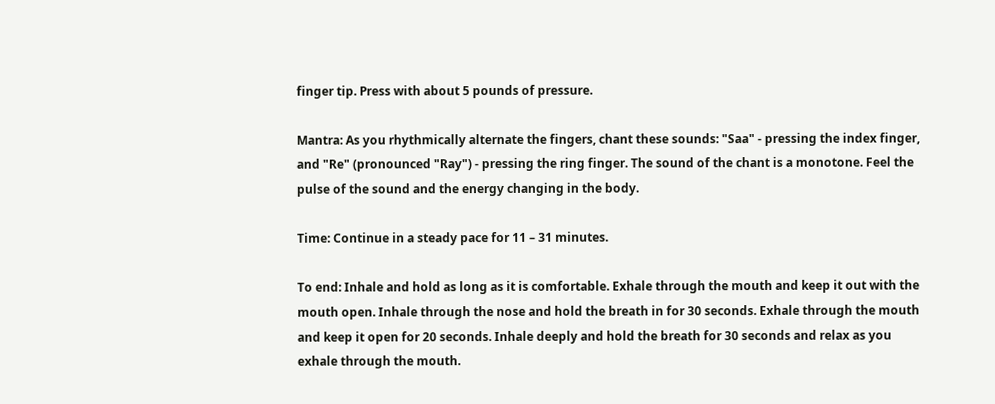finger tip. Press with about 5 pounds of pressure.

Mantra: As you rhythmically alternate the fingers, chant these sounds: "Saa" - pressing the index finger, and "Re" (pronounced "Ray") - pressing the ring finger. The sound of the chant is a monotone. Feel the pulse of the sound and the energy changing in the body.

Time: Continue in a steady pace for 11 – 31 minutes.

To end: Inhale and hold as long as it is comfortable. Exhale through the mouth and keep it out with the mouth open. Inhale through the nose and hold the breath in for 30 seconds. Exhale through the mouth and keep it open for 20 seconds. Inhale deeply and hold the breath for 30 seconds and relax as you exhale through the mouth.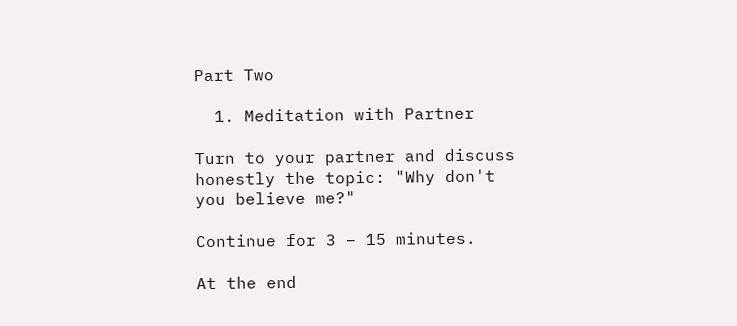Part Two

  1. Meditation with Partner

Turn to your partner and discuss honestly the topic: "Why don't you believe me?"

Continue for 3 – 15 minutes.

At the end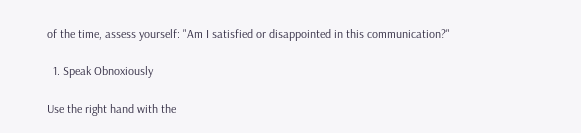of the time, assess yourself: "Am I satisfied or disappointed in this communication?"

  1. Speak Obnoxiously

Use the right hand with the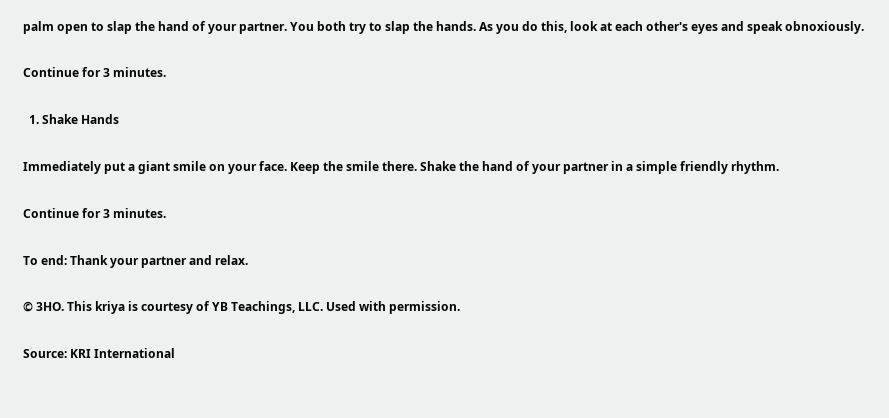palm open to slap the hand of your partner. You both try to slap the hands. As you do this, look at each other's eyes and speak obnoxiously.

Continue for 3 minutes.

  1. Shake Hands

Immediately put a giant smile on your face. Keep the smile there. Shake the hand of your partner in a simple friendly rhythm.

Continue for 3 minutes.

To end: Thank your partner and relax.

© 3HO. This kriya is courtesy of YB Teachings, LLC. Used with permission.

Source: KRI International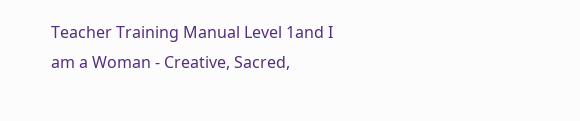Teacher Training Manual Level 1and I am a Woman - Creative, Sacred,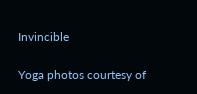Invincible

Yoga photos courtesy of